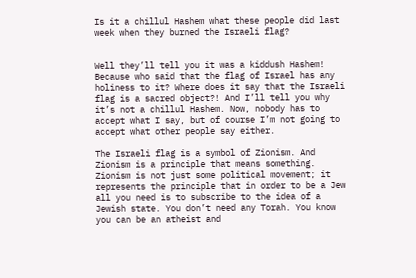Is it a chillul Hashem what these people did last week when they burned the Israeli flag?


Well they’ll tell you it was a kiddush Hashem! Because who said that the flag of Israel has any holiness to it? Where does it say that the Israeli flag is a sacred object?! And I’ll tell you why it’s not a chillul Hashem. Now, nobody has to accept what I say, but of course I’m not going to accept what other people say either.

The Israeli flag is a symbol of Zionism. And Zionism is a principle that means something. Zionism is not just some political movement; it represents the principle that in order to be a Jew all you need is to subscribe to the idea of a Jewish state. You don’t need any Torah. You know you can be an atheist and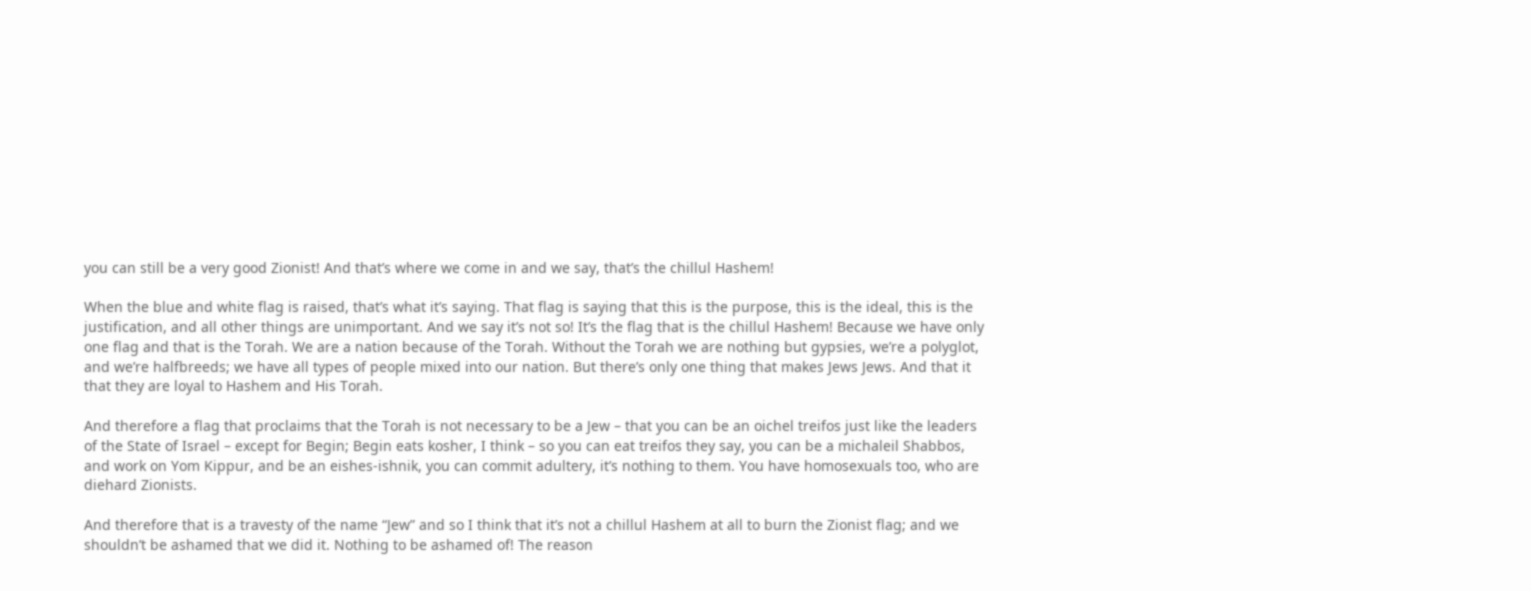you can still be a very good Zionist! And that’s where we come in and we say, that’s the chillul Hashem!

When the blue and white flag is raised, that’s what it’s saying. That flag is saying that this is the purpose, this is the ideal, this is the justification, and all other things are unimportant. And we say it’s not so! It’s the flag that is the chillul Hashem! Because we have only one flag and that is the Torah. We are a nation because of the Torah. Without the Torah we are nothing but gypsies, we’re a polyglot, and we’re halfbreeds; we have all types of people mixed into our nation. But there’s only one thing that makes Jews Jews. And that it that they are loyal to Hashem and His Torah.

And therefore a flag that proclaims that the Torah is not necessary to be a Jew – that you can be an oichel treifos just like the leaders of the State of Israel – except for Begin; Begin eats kosher, I think – so you can eat treifos they say, you can be a michaleil Shabbos, and work on Yom Kippur, and be an eishes-ishnik, you can commit adultery, it’s nothing to them. You have homosexuals too, who are diehard Zionists.

And therefore that is a travesty of the name “Jew” and so I think that it’s not a chillul Hashem at all to burn the Zionist flag; and we shouldn’t be ashamed that we did it. Nothing to be ashamed of! The reason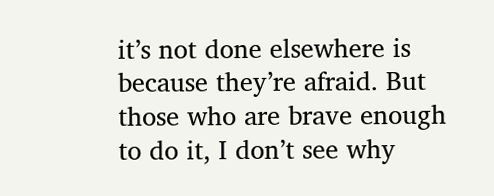it’s not done elsewhere is because they’re afraid. But those who are brave enough to do it, I don’t see why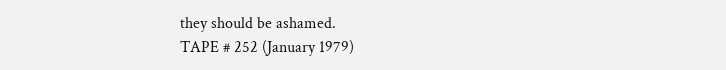they should be ashamed.
TAPE # 252 (January 1979)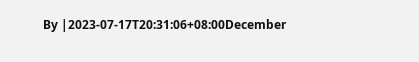By |2023-07-17T20:31:06+08:00December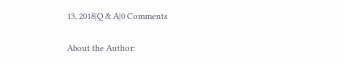13, 2018|Q & A|0 Comments

About the Author: